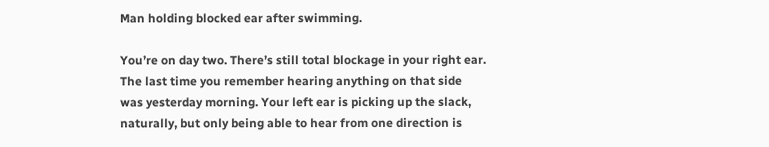Man holding blocked ear after swimming.

You’re on day two. There’s still total blockage in your right ear. The last time you remember hearing anything on that side was yesterday morning. Your left ear is picking up the slack, naturally, but only being able to hear from one direction is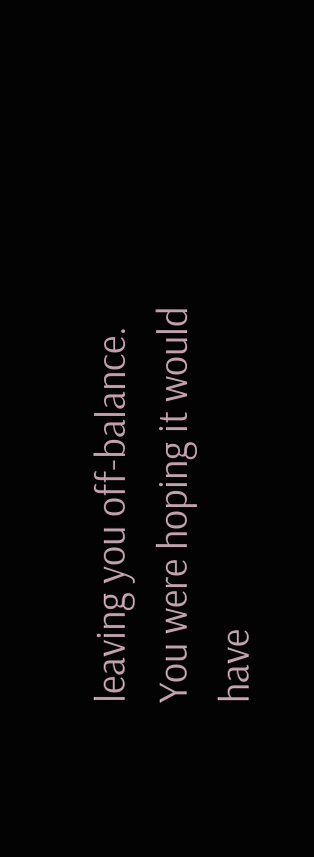leaving you off-balance. You were hoping it would have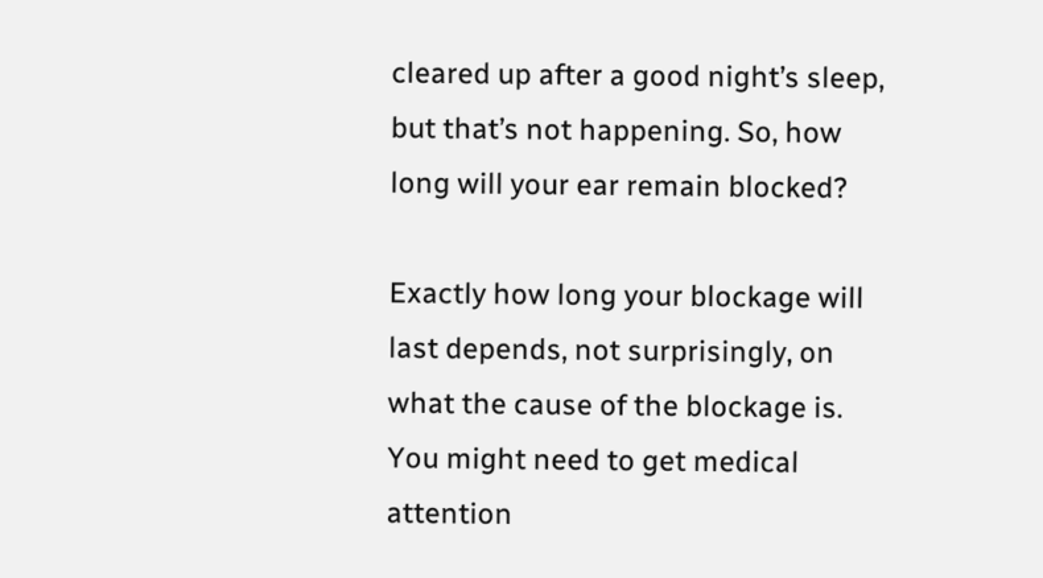cleared up after a good night’s sleep, but that’s not happening. So, how long will your ear remain blocked?

Exactly how long your blockage will last depends, not surprisingly, on what the cause of the blockage is. You might need to get medical attention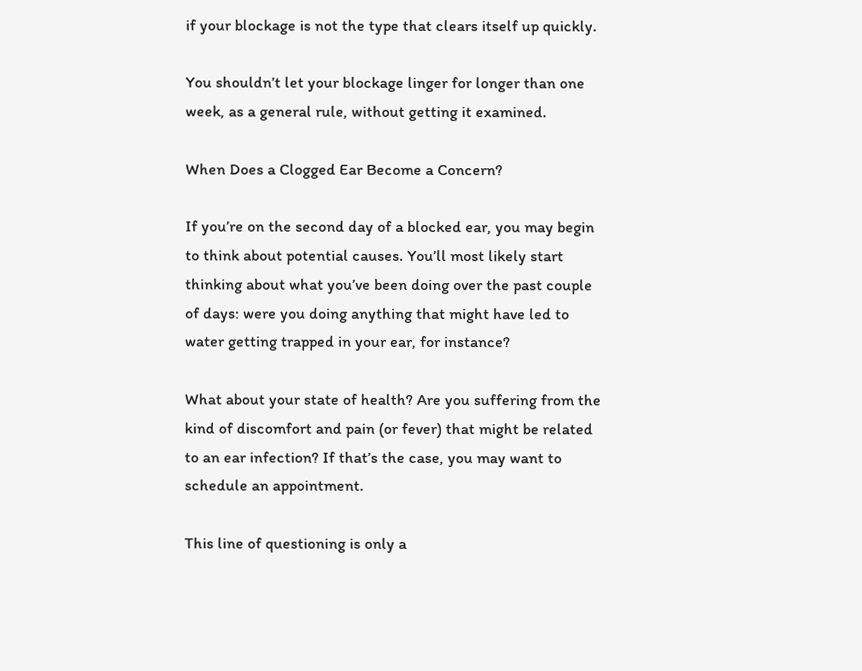if your blockage is not the type that clears itself up quickly.

You shouldn’t let your blockage linger for longer than one week, as a general rule, without getting it examined.

When Does a Clogged Ear Become a Concern?

If you’re on the second day of a blocked ear, you may begin to think about potential causes. You’ll most likely start thinking about what you’ve been doing over the past couple of days: were you doing anything that might have led to water getting trapped in your ear, for instance?

What about your state of health? Are you suffering from the kind of discomfort and pain (or fever) that might be related to an ear infection? If that’s the case, you may want to schedule an appointment.

This line of questioning is only a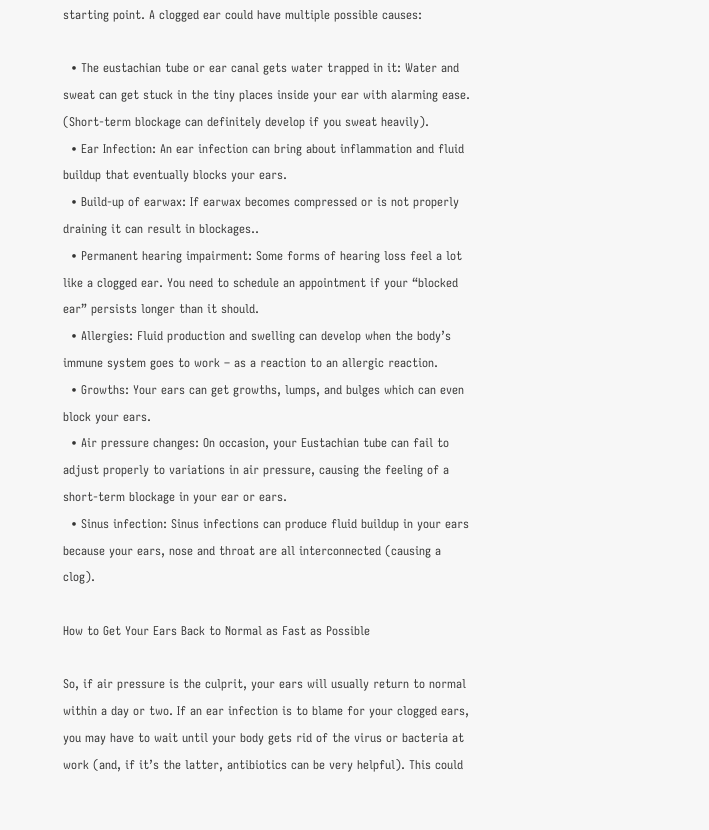starting point. A clogged ear could have multiple possible causes:

  • The eustachian tube or ear canal gets water trapped in it: Water and sweat can get stuck in the tiny places inside your ear with alarming ease. (Short-term blockage can definitely develop if you sweat heavily).
  • Ear Infection: An ear infection can bring about inflammation and fluid buildup that eventually blocks your ears.
  • Build-up of earwax: If earwax becomes compressed or is not properly draining it can result in blockages..
  • Permanent hearing impairment: Some forms of hearing loss feel a lot like a clogged ear. You need to schedule an appointment if your “blocked ear” persists longer than it should.
  • Allergies: Fluid production and swelling can develop when the body’s immune system goes to work – as a reaction to an allergic reaction.
  • Growths: Your ears can get growths, lumps, and bulges which can even block your ears.
  • Air pressure changes: On occasion, your Eustachian tube can fail to adjust properly to variations in air pressure, causing the feeling of a short-term blockage in your ear or ears.
  • Sinus infection: Sinus infections can produce fluid buildup in your ears because your ears, nose and throat are all interconnected (causing a clog).

How to Get Your Ears Back to Normal as Fast as Possible

So, if air pressure is the culprit, your ears will usually return to normal within a day or two. If an ear infection is to blame for your clogged ears, you may have to wait until your body gets rid of the virus or bacteria at work (and, if it’s the latter, antibiotics can be very helpful). This could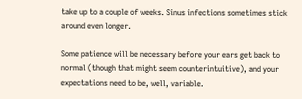take up to a couple of weeks. Sinus infections sometimes stick around even longer.

Some patience will be necessary before your ears get back to normal (though that might seem counterintuitive), and your expectations need to be, well, variable.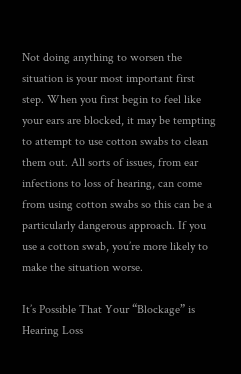Not doing anything to worsen the situation is your most important first step. When you first begin to feel like your ears are blocked, it may be tempting to attempt to use cotton swabs to clean them out. All sorts of issues, from ear infections to loss of hearing, can come from using cotton swabs so this can be a particularly dangerous approach. If you use a cotton swab, you’re more likely to make the situation worse.

It’s Possible That Your “Blockage” is Hearing Loss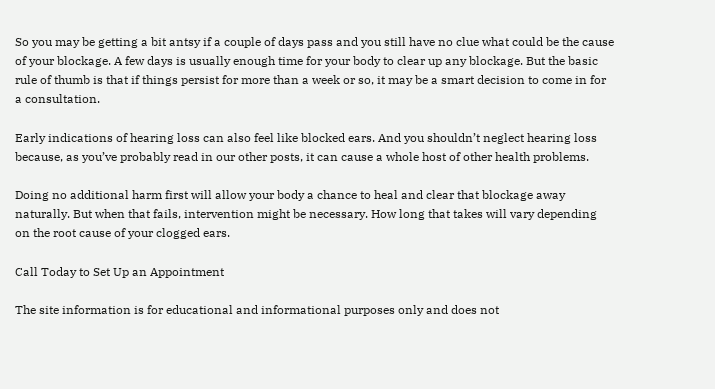So you may be getting a bit antsy if a couple of days pass and you still have no clue what could be the cause of your blockage. A few days is usually enough time for your body to clear up any blockage. But the basic rule of thumb is that if things persist for more than a week or so, it may be a smart decision to come in for a consultation.

Early indications of hearing loss can also feel like blocked ears. And you shouldn’t neglect hearing loss because, as you’ve probably read in our other posts, it can cause a whole host of other health problems.

Doing no additional harm first will allow your body a chance to heal and clear that blockage away naturally. But when that fails, intervention might be necessary. How long that takes will vary depending on the root cause of your clogged ears.

Call Today to Set Up an Appointment

The site information is for educational and informational purposes only and does not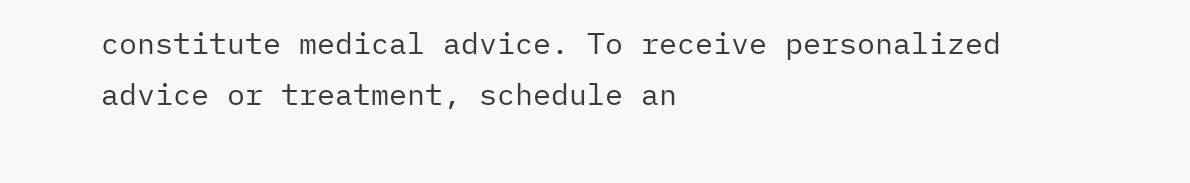constitute medical advice. To receive personalized advice or treatment, schedule an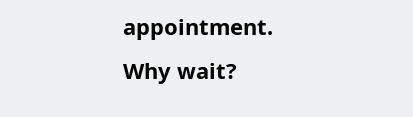appointment.
Why wait?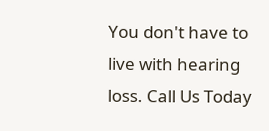You don't have to live with hearing loss. Call Us Today